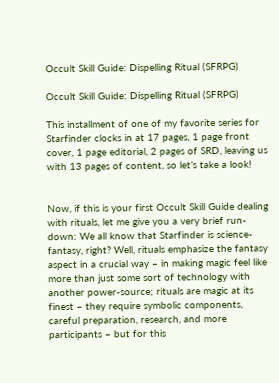Occult Skill Guide: Dispelling Ritual (SFRPG)

Occult Skill Guide: Dispelling Ritual (SFRPG)

This installment of one of my favorite series for Starfinder clocks in at 17 pages, 1 page front cover, 1 page editorial, 2 pages of SRD, leaving us with 13 pages of content, so let’s take a look!


Now, if this is your first Occult Skill Guide dealing with rituals, let me give you a very brief run-down: We all know that Starfinder is science-fantasy, right? Well, rituals emphasize the fantasy aspect in a crucial way – in making magic feel like more than just some sort of technology with another power-source; rituals are magic at its finest – they require symbolic components, careful preparation, research, and more participants – but for this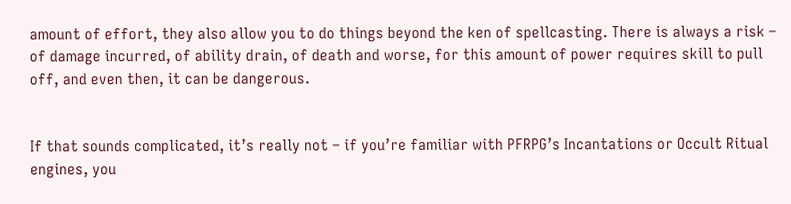amount of effort, they also allow you to do things beyond the ken of spellcasting. There is always a risk – of damage incurred, of ability drain, of death and worse, for this amount of power requires skill to pull off, and even then, it can be dangerous.


If that sounds complicated, it’s really not – if you’re familiar with PFRPG’s Incantations or Occult Ritual engines, you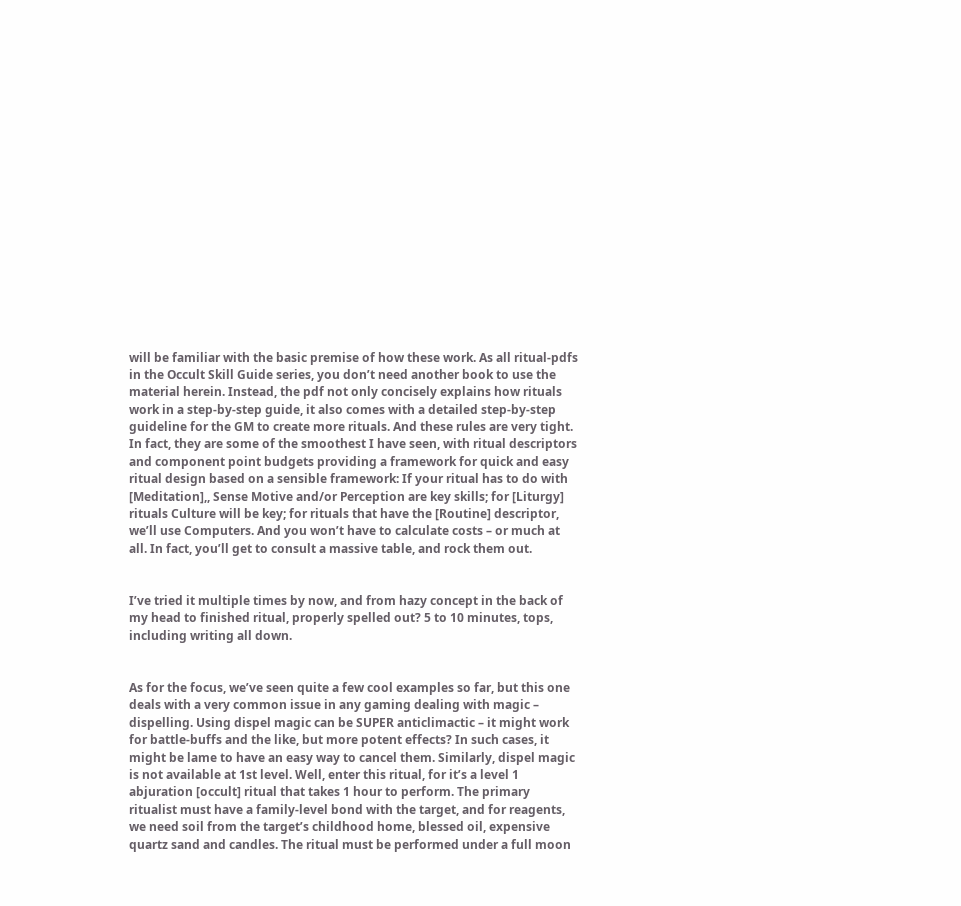will be familiar with the basic premise of how these work. As all ritual-pdfs in the Occult Skill Guide series, you don’t need another book to use the material herein. Instead, the pdf not only concisely explains how rituals work in a step-by-step guide, it also comes with a detailed step-by-step guideline for the GM to create more rituals. And these rules are very tight. In fact, they are some of the smoothest I have seen, with ritual descriptors and component point budgets providing a framework for quick and easy ritual design based on a sensible framework: If your ritual has to do with [Meditation],, Sense Motive and/or Perception are key skills; for [Liturgy] rituals Culture will be key; for rituals that have the [Routine] descriptor, we’ll use Computers. And you won’t have to calculate costs – or much at all. In fact, you’ll get to consult a massive table, and rock them out.


I’ve tried it multiple times by now, and from hazy concept in the back of my head to finished ritual, properly spelled out? 5 to 10 minutes, tops, including writing all down.


As for the focus, we’ve seen quite a few cool examples so far, but this one deals with a very common issue in any gaming dealing with magic – dispelling. Using dispel magic can be SUPER anticlimactic – it might work for battle-buffs and the like, but more potent effects? In such cases, it might be lame to have an easy way to cancel them. Similarly, dispel magic is not available at 1st level. Well, enter this ritual, for it’s a level 1 abjuration [occult] ritual that takes 1 hour to perform. The primary ritualist must have a family-level bond with the target, and for reagents, we need soil from the target’s childhood home, blessed oil, expensive quartz sand and candles. The ritual must be performed under a full moon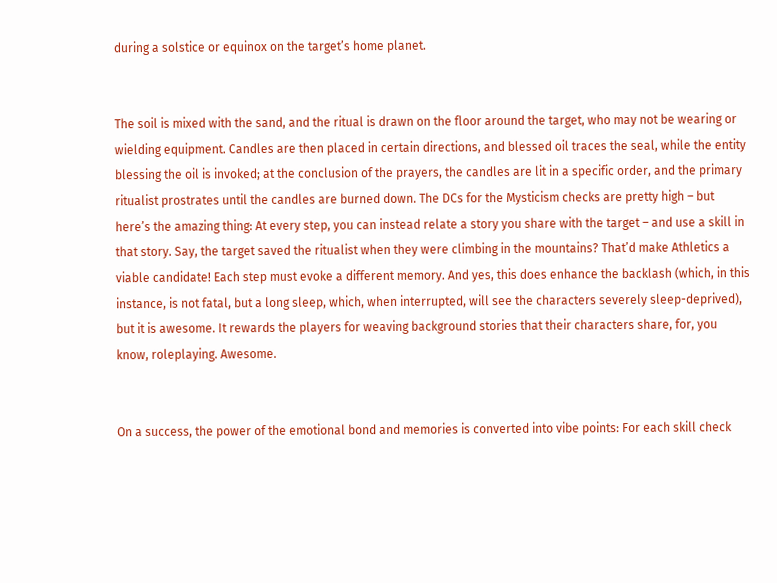during a solstice or equinox on the target’s home planet.


The soil is mixed with the sand, and the ritual is drawn on the floor around the target, who may not be wearing or wielding equipment. Candles are then placed in certain directions, and blessed oil traces the seal, while the entity blessing the oil is invoked; at the conclusion of the prayers, the candles are lit in a specific order, and the primary ritualist prostrates until the candles are burned down. The DCs for the Mysticism checks are pretty high – but here’s the amazing thing: At every step, you can instead relate a story you share with the target – and use a skill in that story. Say, the target saved the ritualist when they were climbing in the mountains? That’d make Athletics a viable candidate! Each step must evoke a different memory. And yes, this does enhance the backlash (which, in this instance, is not fatal, but a long sleep, which, when interrupted, will see the characters severely sleep-deprived), but it is awesome. It rewards the players for weaving background stories that their characters share, for, you know, roleplaying. Awesome.


On a success, the power of the emotional bond and memories is converted into vibe points: For each skill check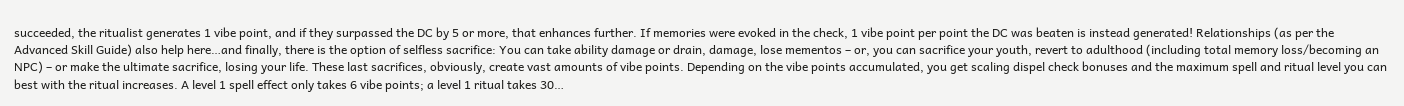succeeded, the ritualist generates 1 vibe point, and if they surpassed the DC by 5 or more, that enhances further. If memories were evoked in the check, 1 vibe point per point the DC was beaten is instead generated! Relationships (as per the Advanced Skill Guide) also help here…and finally, there is the option of selfless sacrifice: You can take ability damage or drain, damage, lose mementos – or, you can sacrifice your youth, revert to adulthood (including total memory loss/becoming an NPC) – or make the ultimate sacrifice, losing your life. These last sacrifices, obviously, create vast amounts of vibe points. Depending on the vibe points accumulated, you get scaling dispel check bonuses and the maximum spell and ritual level you can best with the ritual increases. A level 1 spell effect only takes 6 vibe points; a level 1 ritual takes 30…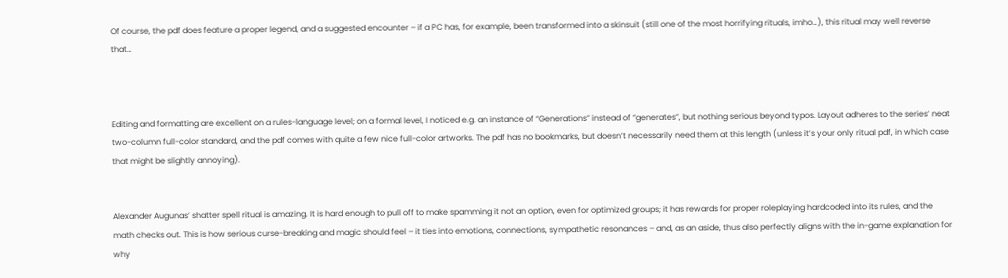Of course, the pdf does feature a proper legend, and a suggested encounter – if a PC has, for example, been transformed into a skinsuit (still one of the most horrifying rituals, imho…), this ritual may well reverse that…



Editing and formatting are excellent on a rules-language level; on a formal level, I noticed e.g. an instance of “Generations” instead of “generates”, but nothing serious beyond typos. Layout adheres to the series’ neat two-column full-color standard, and the pdf comes with quite a few nice full-color artworks. The pdf has no bookmarks, but doesn’t necessarily need them at this length (unless it’s your only ritual pdf, in which case that might be slightly annoying).


Alexander Augunas’ shatter spell ritual is amazing. It is hard enough to pull off to make spamming it not an option, even for optimized groups; it has rewards for proper roleplaying hardcoded into its rules, and the math checks out. This is how serious curse-breaking and magic should feel – it ties into emotions, connections, sympathetic resonances – and, as an aside, thus also perfectly aligns with the in-game explanation for why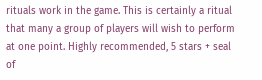rituals work in the game. This is certainly a ritual that many a group of players will wish to perform at one point. Highly recommended, 5 stars + seal of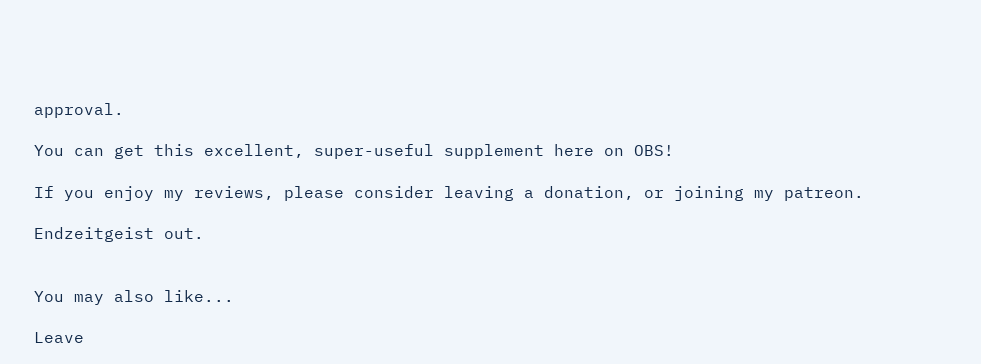approval.

You can get this excellent, super-useful supplement here on OBS!

If you enjoy my reviews, please consider leaving a donation, or joining my patreon.

Endzeitgeist out.


You may also like...

Leave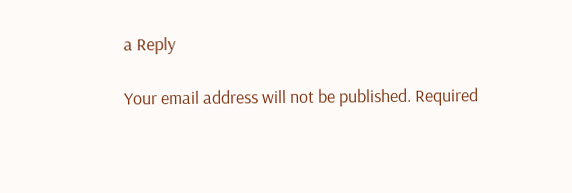a Reply

Your email address will not be published. Required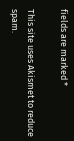fields are marked *

This site uses Akismet to reduce spam.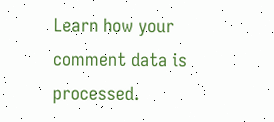Learn how your comment data is processed.